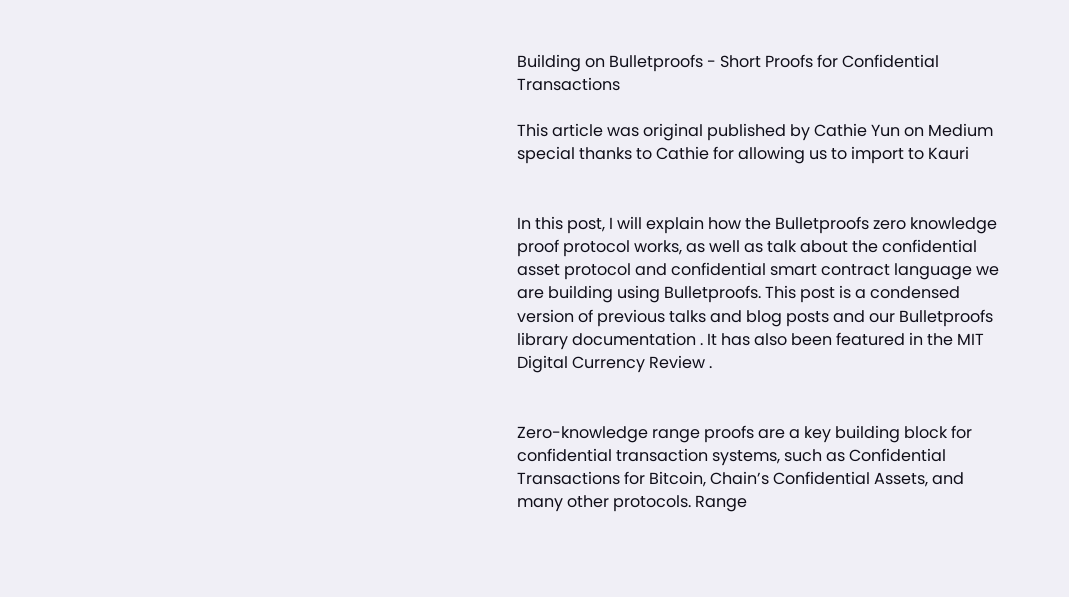Building on Bulletproofs - Short Proofs for Confidential Transactions

This article was original published by Cathie Yun on Medium special thanks to Cathie for allowing us to import to Kauri


In this post, I will explain how the Bulletproofs zero knowledge proof protocol works, as well as talk about the confidential asset protocol and confidential smart contract language we are building using Bulletproofs. This post is a condensed version of previous talks and blog posts and our Bulletproofs library documentation . It has also been featured in the MIT Digital Currency Review .


Zero-knowledge range proofs are a key building block for confidential transaction systems, such as Confidential Transactions for Bitcoin, Chain’s Confidential Assets, and many other protocols. Range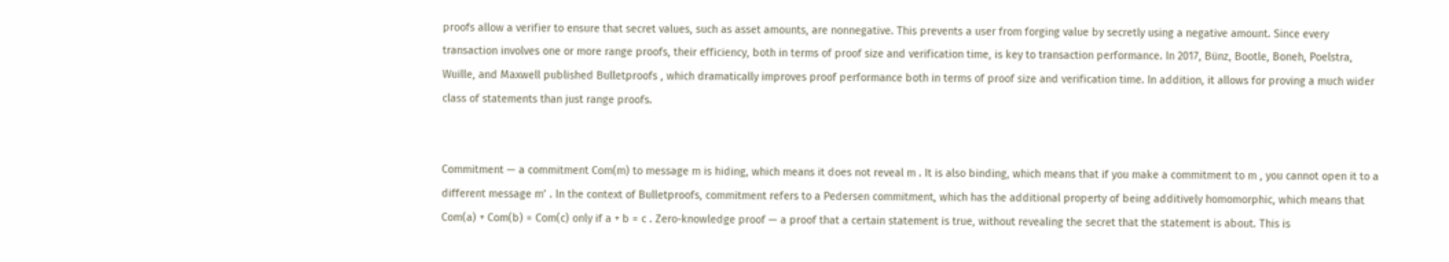proofs allow a verifier to ensure that secret values, such as asset amounts, are nonnegative. This prevents a user from forging value by secretly using a negative amount. Since every transaction involves one or more range proofs, their efficiency, both in terms of proof size and verification time, is key to transaction performance. In 2017, Bünz, Bootle, Boneh, Poelstra, Wuille, and Maxwell published Bulletproofs , which dramatically improves proof performance both in terms of proof size and verification time. In addition, it allows for proving a much wider class of statements than just range proofs.


Commitment — a commitment Com(m) to message m is hiding, which means it does not reveal m . It is also binding, which means that if you make a commitment to m , you cannot open it to a different message m’ . In the context of Bulletproofs, commitment refers to a Pedersen commitment, which has the additional property of being additively homomorphic, which means that Com(a) + Com(b) = Com(c) only if a + b = c . Zero-knowledge proof — a proof that a certain statement is true, without revealing the secret that the statement is about. This is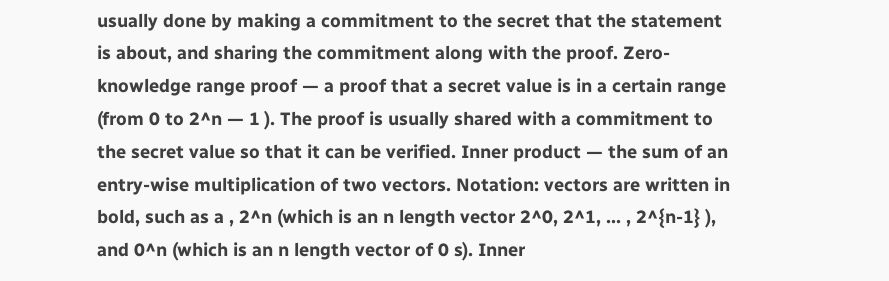usually done by making a commitment to the secret that the statement is about, and sharing the commitment along with the proof. Zero-knowledge range proof — a proof that a secret value is in a certain range (from 0 to 2^n — 1 ). The proof is usually shared with a commitment to the secret value so that it can be verified. Inner product — the sum of an entry-wise multiplication of two vectors. Notation: vectors are written in bold, such as a , 2^n (which is an n length vector 2^0, 2^1, ... , 2^{n-1} ), and 0^n (which is an n length vector of 0 s). Inner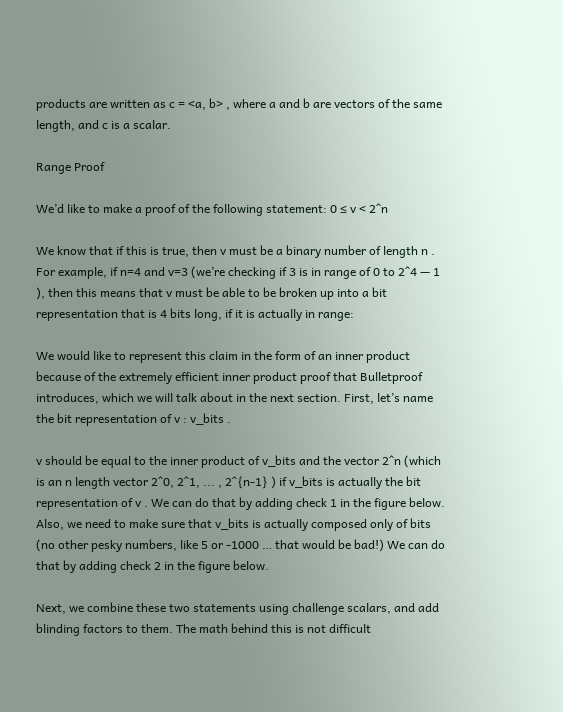products are written as c = <a, b> , where a and b are vectors of the same length, and c is a scalar.

Range Proof

We’d like to make a proof of the following statement: 0 ≤ v < 2^n

We know that if this is true, then v must be a binary number of length n . For example, if n=4 and v=3 (we’re checking if 3 is in range of 0 to 2^4 — 1 ), then this means that v must be able to be broken up into a bit representation that is 4 bits long, if it is actually in range:

We would like to represent this claim in the form of an inner product because of the extremely efficient inner product proof that Bulletproof introduces, which we will talk about in the next section. First, let’s name the bit representation of v : v_bits .

v should be equal to the inner product of v_bits and the vector 2^n (which is an n length vector 2^0, 2^1, ... , 2^{n-1} ) if v_bits is actually the bit representation of v . We can do that by adding check 1 in the figure below. Also, we need to make sure that v_bits is actually composed only of bits (no other pesky numbers, like 5 or -1000 … that would be bad!) We can do that by adding check 2 in the figure below.

Next, we combine these two statements using challenge scalars, and add blinding factors to them. The math behind this is not difficult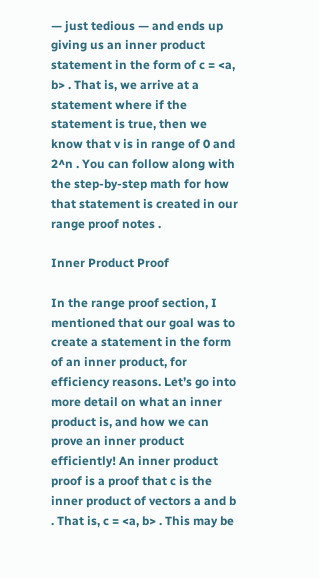— just tedious — and ends up giving us an inner product statement in the form of c = <a, b> . That is, we arrive at a statement where if the statement is true, then we know that v is in range of 0 and 2^n . You can follow along with the step-by-step math for how that statement is created in our range proof notes .

Inner Product Proof

In the range proof section, I mentioned that our goal was to create a statement in the form of an inner product, for efficiency reasons. Let’s go into more detail on what an inner product is, and how we can prove an inner product efficiently! An inner product proof is a proof that c is the inner product of vectors a and b . That is, c = <a, b> . This may be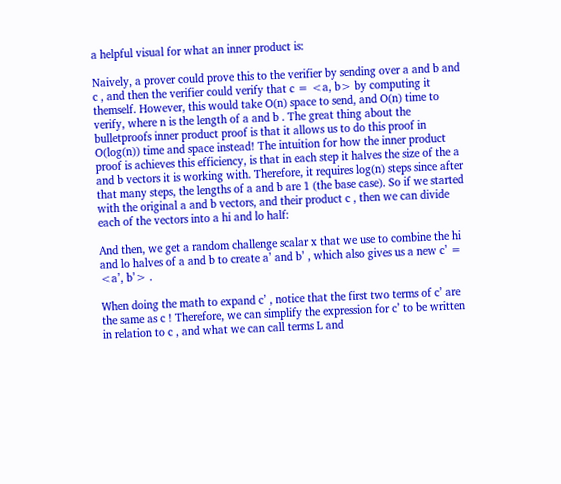a helpful visual for what an inner product is:

Naively, a prover could prove this to the verifier by sending over a and b and c , and then the verifier could verify that c = <a, b> by computing it themself. However, this would take O(n) space to send, and O(n) time to verify, where n is the length of a and b . The great thing about the bulletproofs inner product proof is that it allows us to do this proof in O(log(n)) time and space instead! The intuition for how the inner product proof is achieves this efficiency, is that in each step it halves the size of the a and b vectors it is working with. Therefore, it requires log(n) steps since after that many steps, the lengths of a and b are 1 (the base case). So if we started with the original a and b vectors, and their product c , then we can divide each of the vectors into a hi and lo half:

And then, we get a random challenge scalar x that we use to combine the hi and lo halves of a and b to create a’ and b’ , which also gives us a new c’ = <a’, b’> .

When doing the math to expand c’ , notice that the first two terms of c’ are the same as c ! Therefore, we can simplify the expression for c’ to be written in relation to c , and what we can call terms L and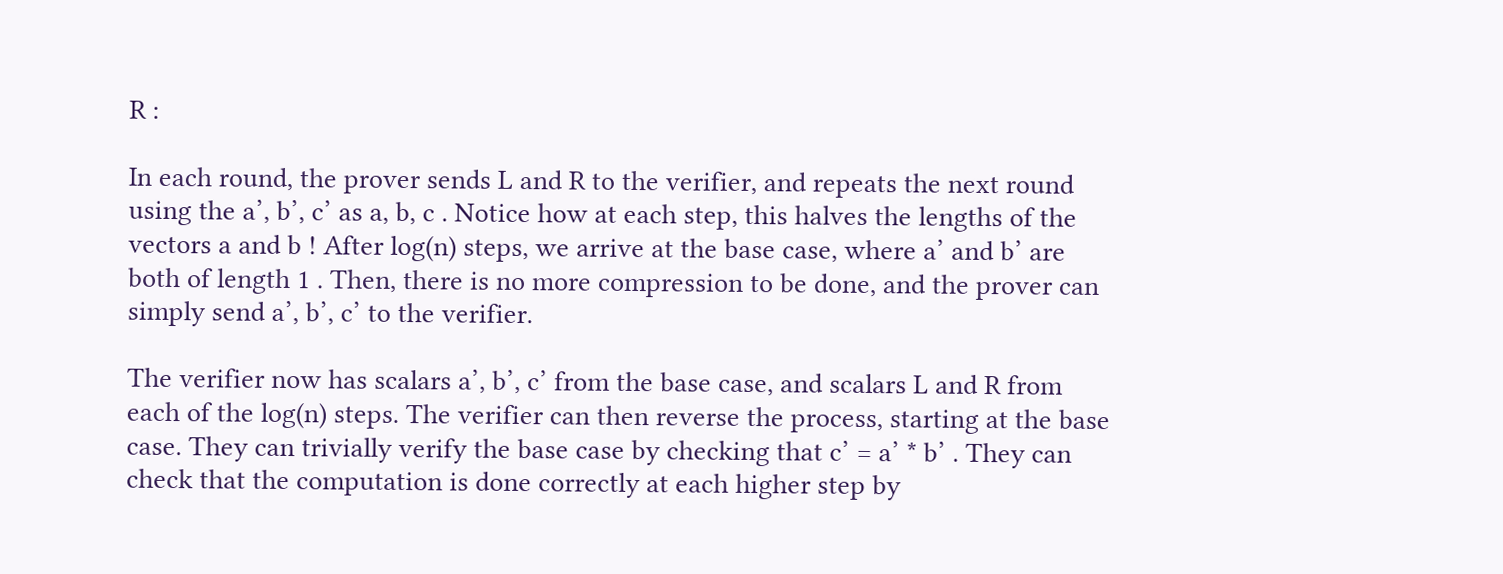R :

In each round, the prover sends L and R to the verifier, and repeats the next round using the a’, b’, c’ as a, b, c . Notice how at each step, this halves the lengths of the vectors a and b ! After log(n) steps, we arrive at the base case, where a’ and b’ are both of length 1 . Then, there is no more compression to be done, and the prover can simply send a’, b’, c’ to the verifier.

The verifier now has scalars a’, b’, c’ from the base case, and scalars L and R from each of the log(n) steps. The verifier can then reverse the process, starting at the base case. They can trivially verify the base case by checking that c’ = a’ * b’ . They can check that the computation is done correctly at each higher step by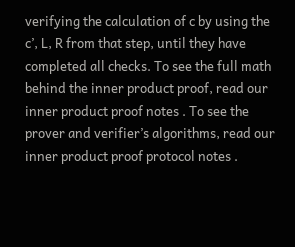verifying the calculation of c by using the c’, L, R from that step, until they have completed all checks. To see the full math behind the inner product proof, read our inner product proof notes . To see the prover and verifier’s algorithms, read our inner product proof protocol notes .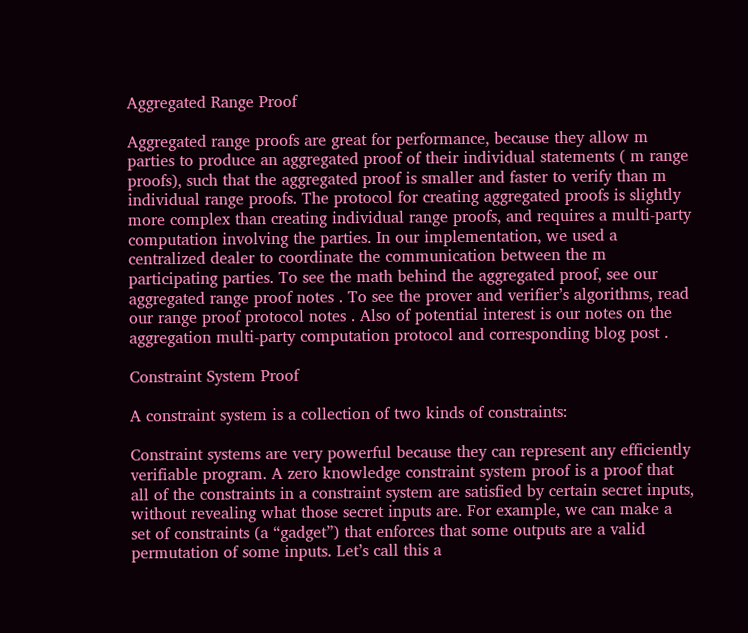Aggregated Range Proof

Aggregated range proofs are great for performance, because they allow m parties to produce an aggregated proof of their individual statements ( m range proofs), such that the aggregated proof is smaller and faster to verify than m individual range proofs. The protocol for creating aggregated proofs is slightly more complex than creating individual range proofs, and requires a multi-party computation involving the parties. In our implementation, we used a centralized dealer to coordinate the communication between the m participating parties. To see the math behind the aggregated proof, see our aggregated range proof notes . To see the prover and verifier’s algorithms, read our range proof protocol notes . Also of potential interest is our notes on the aggregation multi-party computation protocol and corresponding blog post .

Constraint System Proof

A constraint system is a collection of two kinds of constraints:

Constraint systems are very powerful because they can represent any efficiently verifiable program. A zero knowledge constraint system proof is a proof that all of the constraints in a constraint system are satisfied by certain secret inputs, without revealing what those secret inputs are. For example, we can make a set of constraints (a “gadget”) that enforces that some outputs are a valid permutation of some inputs. Let’s call this a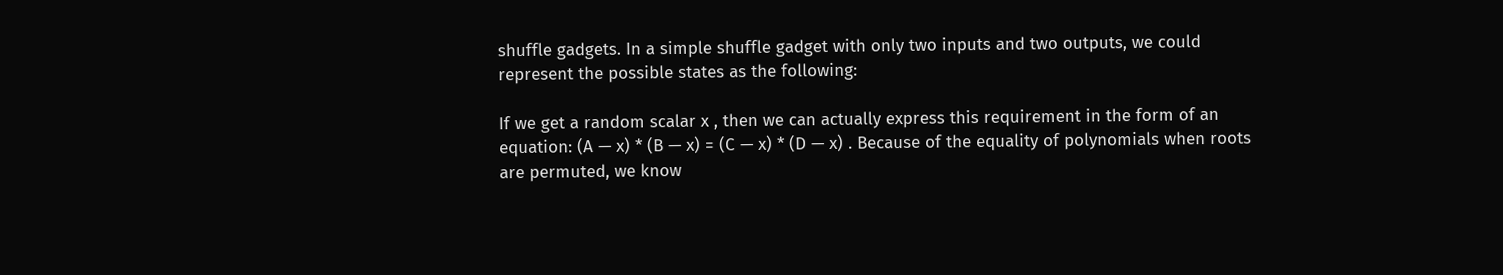shuffle gadgets. In a simple shuffle gadget with only two inputs and two outputs, we could represent the possible states as the following:

If we get a random scalar x , then we can actually express this requirement in the form of an equation: (A — x) * (B — x) = (C — x) * (D — x) . Because of the equality of polynomials when roots are permuted, we know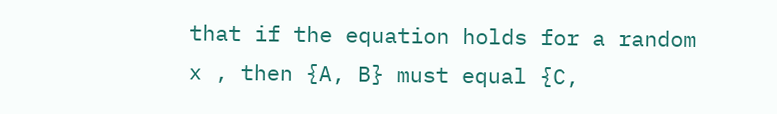that if the equation holds for a random x , then {A, B} must equal {C,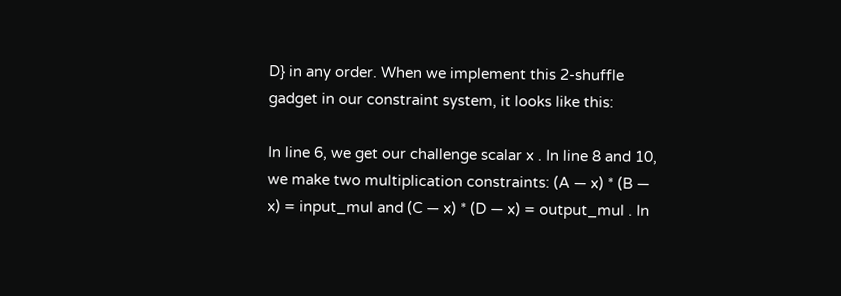D} in any order. When we implement this 2-shuffle gadget in our constraint system, it looks like this:

In line 6, we get our challenge scalar x . In line 8 and 10, we make two multiplication constraints: (A — x) * (B — x) = input_mul and (C — x) * (D — x) = output_mul . In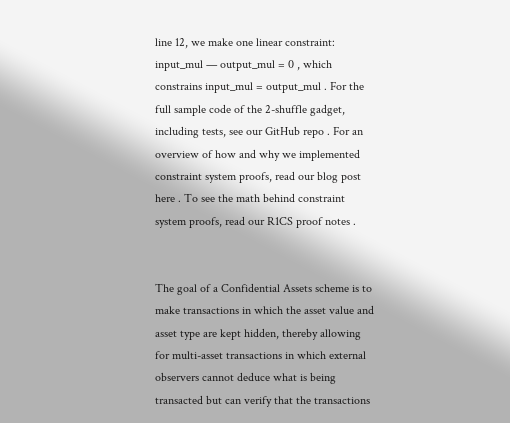line 12, we make one linear constraint: input_mul — output_mul = 0 , which constrains input_mul = output_mul . For the full sample code of the 2-shuffle gadget, including tests, see our GitHub repo . For an overview of how and why we implemented constraint system proofs, read our blog post here . To see the math behind constraint system proofs, read our R1CS proof notes .


The goal of a Confidential Assets scheme is to make transactions in which the asset value and asset type are kept hidden, thereby allowing for multi-asset transactions in which external observers cannot deduce what is being transacted but can verify that the transactions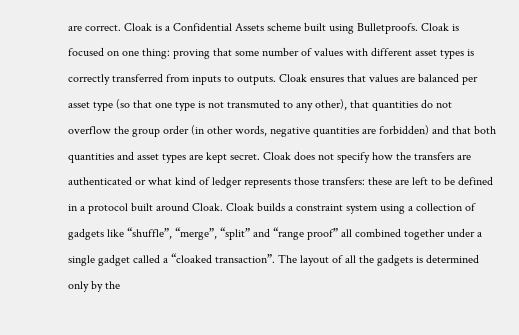are correct. Cloak is a Confidential Assets scheme built using Bulletproofs. Cloak is focused on one thing: proving that some number of values with different asset types is correctly transferred from inputs to outputs. Cloak ensures that values are balanced per asset type (so that one type is not transmuted to any other), that quantities do not overflow the group order (in other words, negative quantities are forbidden) and that both quantities and asset types are kept secret. Cloak does not specify how the transfers are authenticated or what kind of ledger represents those transfers: these are left to be defined in a protocol built around Cloak. Cloak builds a constraint system using a collection of gadgets like “shuffle”, “merge”, “split” and “range proof” all combined together under a single gadget called a “cloaked transaction”. The layout of all the gadgets is determined only by the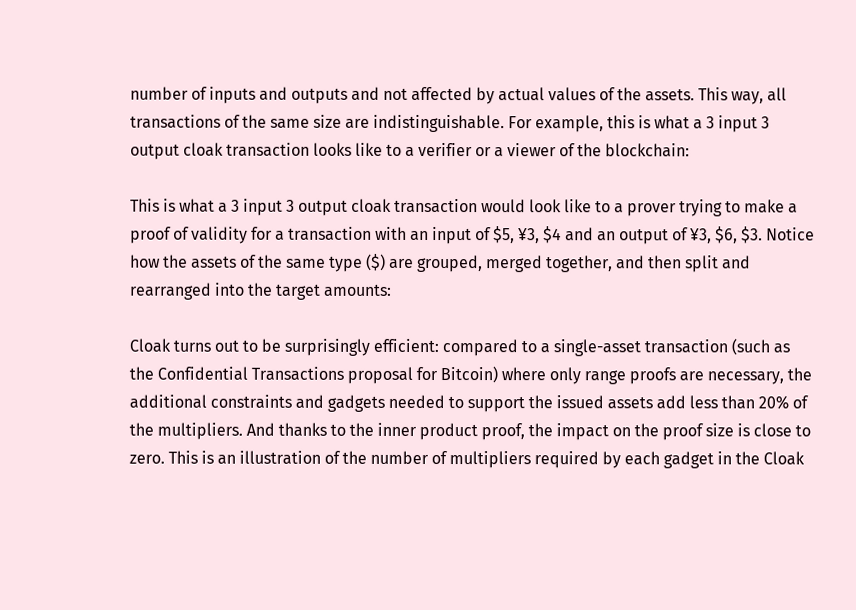number of inputs and outputs and not affected by actual values of the assets. This way, all transactions of the same size are indistinguishable. For example, this is what a 3 input 3 output cloak transaction looks like to a verifier or a viewer of the blockchain:

This is what a 3 input 3 output cloak transaction would look like to a prover trying to make a proof of validity for a transaction with an input of $5, ¥3, $4 and an output of ¥3, $6, $3. Notice how the assets of the same type ($) are grouped, merged together, and then split and rearranged into the target amounts:

Cloak turns out to be surprisingly efficient: compared to a single-asset transaction (such as the Confidential Transactions proposal for Bitcoin) where only range proofs are necessary, the additional constraints and gadgets needed to support the issued assets add less than 20% of the multipliers. And thanks to the inner product proof, the impact on the proof size is close to zero. This is an illustration of the number of multipliers required by each gadget in the Cloak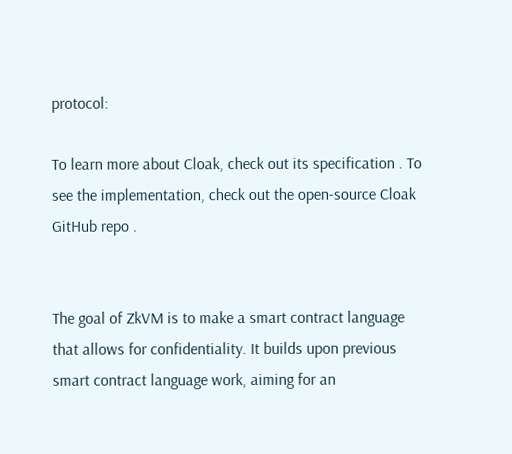protocol:

To learn more about Cloak, check out its specification . To see the implementation, check out the open-source Cloak GitHub repo .


The goal of ZkVM is to make a smart contract language that allows for confidentiality. It builds upon previous smart contract language work, aiming for an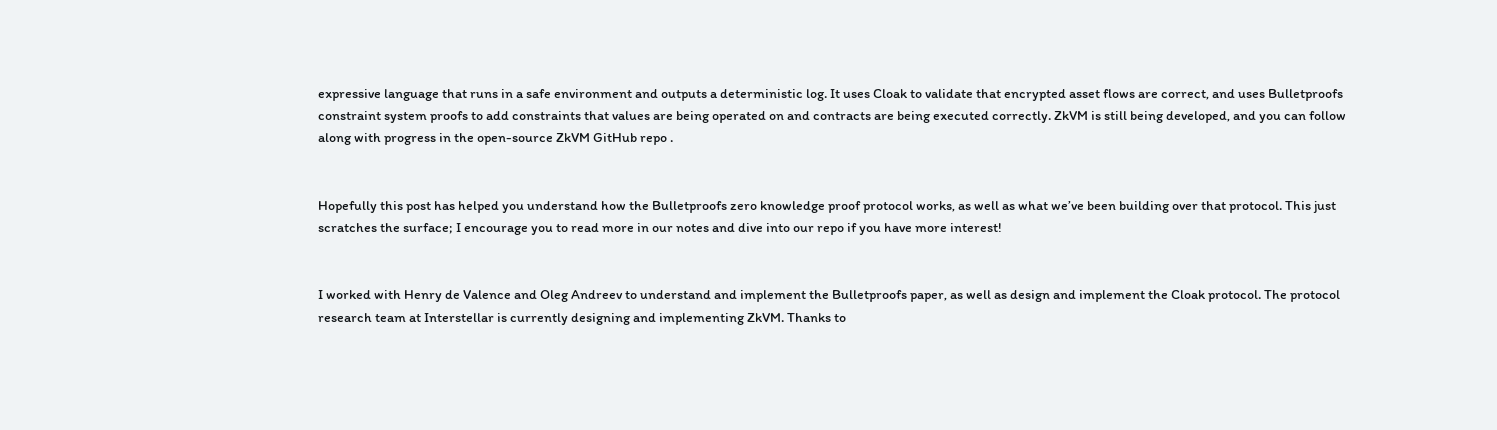expressive language that runs in a safe environment and outputs a deterministic log. It uses Cloak to validate that encrypted asset flows are correct, and uses Bulletproofs constraint system proofs to add constraints that values are being operated on and contracts are being executed correctly. ZkVM is still being developed, and you can follow along with progress in the open-source ZkVM GitHub repo .


Hopefully this post has helped you understand how the Bulletproofs zero knowledge proof protocol works, as well as what we’ve been building over that protocol. This just scratches the surface; I encourage you to read more in our notes and dive into our repo if you have more interest!


I worked with Henry de Valence and Oleg Andreev to understand and implement the Bulletproofs paper, as well as design and implement the Cloak protocol. The protocol research team at Interstellar is currently designing and implementing ZkVM. Thanks to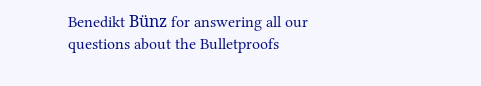Benedikt Bünz for answering all our questions about the Bulletproofs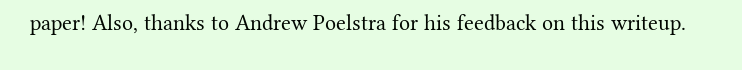paper! Also, thanks to Andrew Poelstra for his feedback on this writeup.